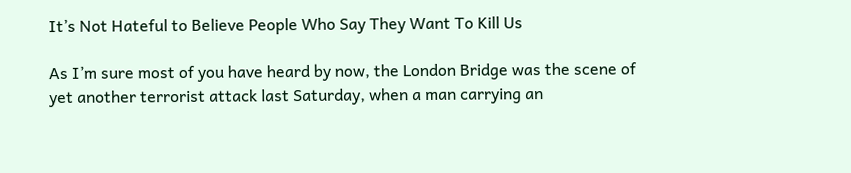It’s Not Hateful to Believe People Who Say They Want To Kill Us

As I’m sure most of you have heard by now, the London Bridge was the scene of yet another terrorist attack last Saturday, when a man carrying an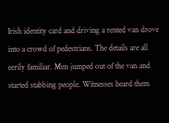Irish identity card and driving a rented van drove into a crowd of pedestrians. The details are all eerily familiar. Men jumped out of the van and started stabbing people. Witnesses heard them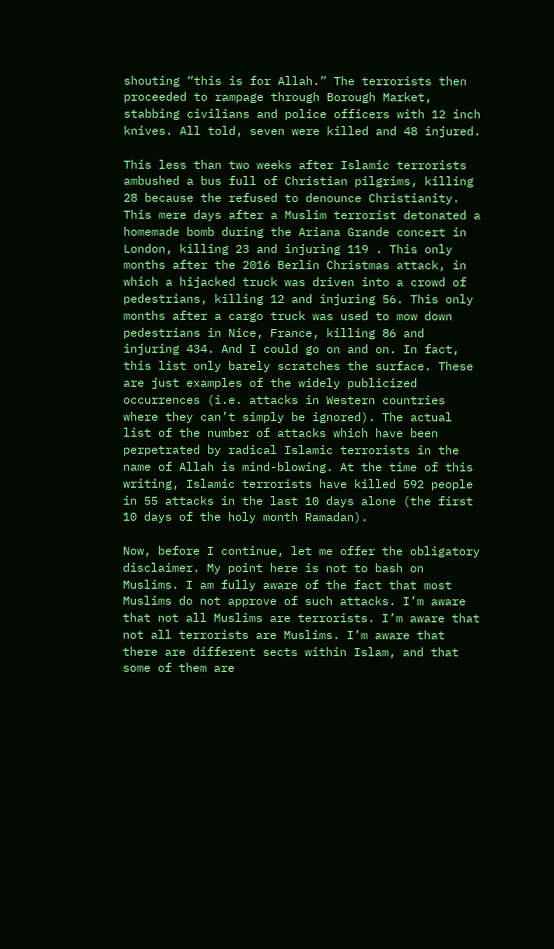shouting “this is for Allah.” The terrorists then proceeded to rampage through Borough Market, stabbing civilians and police officers with 12 inch knives. All told, seven were killed and 48 injured.

This less than two weeks after Islamic terrorists ambushed a bus full of Christian pilgrims, killing 28 because the refused to denounce Christianity.  This mere days after a Muslim terrorist detonated a homemade bomb during the Ariana Grande concert in London, killing 23 and injuring 119 . This only months after the 2016 Berlin Christmas attack, in which a hijacked truck was driven into a crowd of pedestrians, killing 12 and injuring 56. This only months after a cargo truck was used to mow down pedestrians in Nice, France, killing 86 and injuring 434. And I could go on and on. In fact, this list only barely scratches the surface. These are just examples of the widely publicized occurrences (i.e. attacks in Western countries where they can’t simply be ignored). The actual list of the number of attacks which have been perpetrated by radical Islamic terrorists in the name of Allah is mind-blowing. At the time of this writing, Islamic terrorists have killed 592 people in 55 attacks in the last 10 days alone (the first 10 days of the holy month Ramadan).

Now, before I continue, let me offer the obligatory disclaimer. My point here is not to bash on Muslims. I am fully aware of the fact that most Muslims do not approve of such attacks. I’m aware that not all Muslims are terrorists. I’m aware that not all terrorists are Muslims. I’m aware that there are different sects within Islam, and that some of them are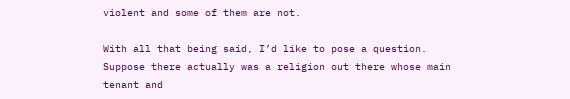violent and some of them are not.

With all that being said, I’d like to pose a question. Suppose there actually was a religion out there whose main tenant and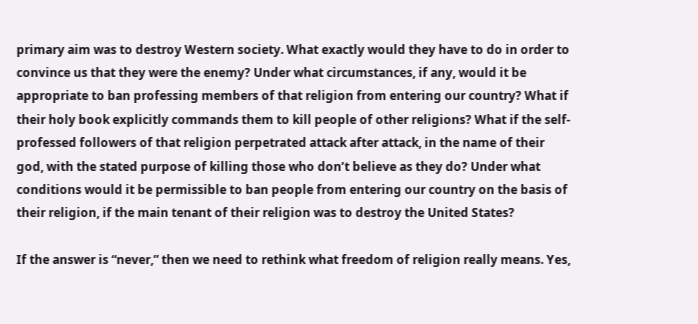primary aim was to destroy Western society. What exactly would they have to do in order to convince us that they were the enemy? Under what circumstances, if any, would it be appropriate to ban professing members of that religion from entering our country? What if their holy book explicitly commands them to kill people of other religions? What if the self-professed followers of that religion perpetrated attack after attack, in the name of their god, with the stated purpose of killing those who don’t believe as they do? Under what conditions would it be permissible to ban people from entering our country on the basis of their religion, if the main tenant of their religion was to destroy the United States?

If the answer is “never,” then we need to rethink what freedom of religion really means. Yes,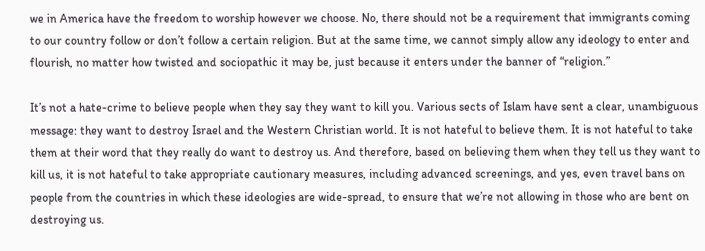we in America have the freedom to worship however we choose. No, there should not be a requirement that immigrants coming to our country follow or don’t follow a certain religion. But at the same time, we cannot simply allow any ideology to enter and flourish, no matter how twisted and sociopathic it may be, just because it enters under the banner of “religion.”

It’s not a hate-crime to believe people when they say they want to kill you. Various sects of Islam have sent a clear, unambiguous message: they want to destroy Israel and the Western Christian world. It is not hateful to believe them. It is not hateful to take them at their word that they really do want to destroy us. And therefore, based on believing them when they tell us they want to kill us, it is not hateful to take appropriate cautionary measures, including advanced screenings, and yes, even travel bans on people from the countries in which these ideologies are wide-spread, to ensure that we’re not allowing in those who are bent on destroying us.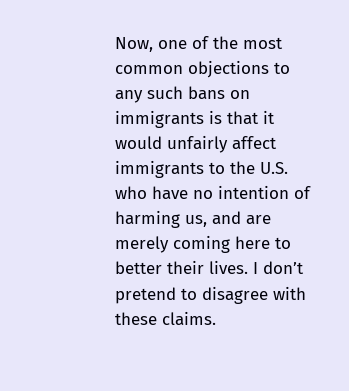Now, one of the most common objections to any such bans on immigrants is that it would unfairly affect immigrants to the U.S. who have no intention of harming us, and are merely coming here to better their lives. I don’t pretend to disagree with these claims.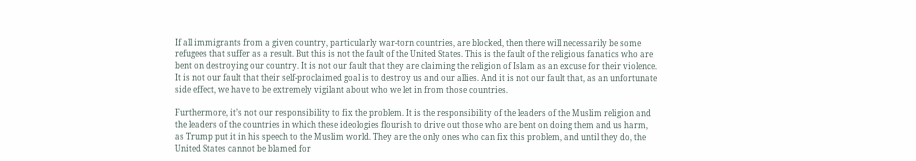If all immigrants from a given country, particularly war-torn countries, are blocked, then there will necessarily be some refugees that suffer as a result. But this is not the fault of the United States. This is the fault of the religious fanatics who are bent on destroying our country. It is not our fault that they are claiming the religion of Islam as an excuse for their violence. It is not our fault that their self-proclaimed goal is to destroy us and our allies. And it is not our fault that, as an unfortunate side effect, we have to be extremely vigilant about who we let in from those countries.

Furthermore, it’s not our responsibility to fix the problem. It is the responsibility of the leaders of the Muslim religion and the leaders of the countries in which these ideologies flourish to drive out those who are bent on doing them and us harm, as Trump put it in his speech to the Muslim world. They are the only ones who can fix this problem, and until they do, the United States cannot be blamed for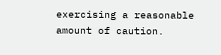exercising a reasonable amount of caution.